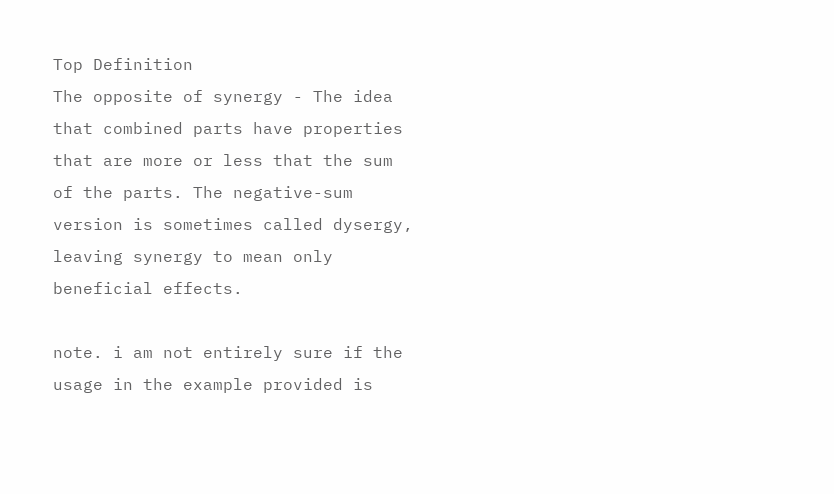Top Definition
The opposite of synergy - The idea that combined parts have properties that are more or less that the sum of the parts. The negative-sum version is sometimes called dysergy, leaving synergy to mean only beneficial effects.

note. i am not entirely sure if the usage in the example provided is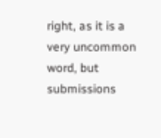right, as it is a very uncommon word, but submissions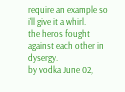require an example so i'll give it a whirl.
the heros fought against each other in dysergy.
by vodka June 02,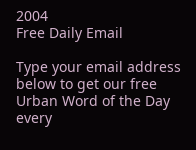2004
Free Daily Email

Type your email address below to get our free Urban Word of the Day every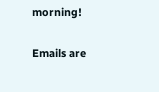morning!

Emails are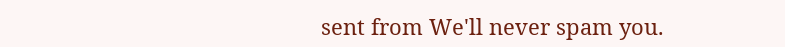sent from We'll never spam you.